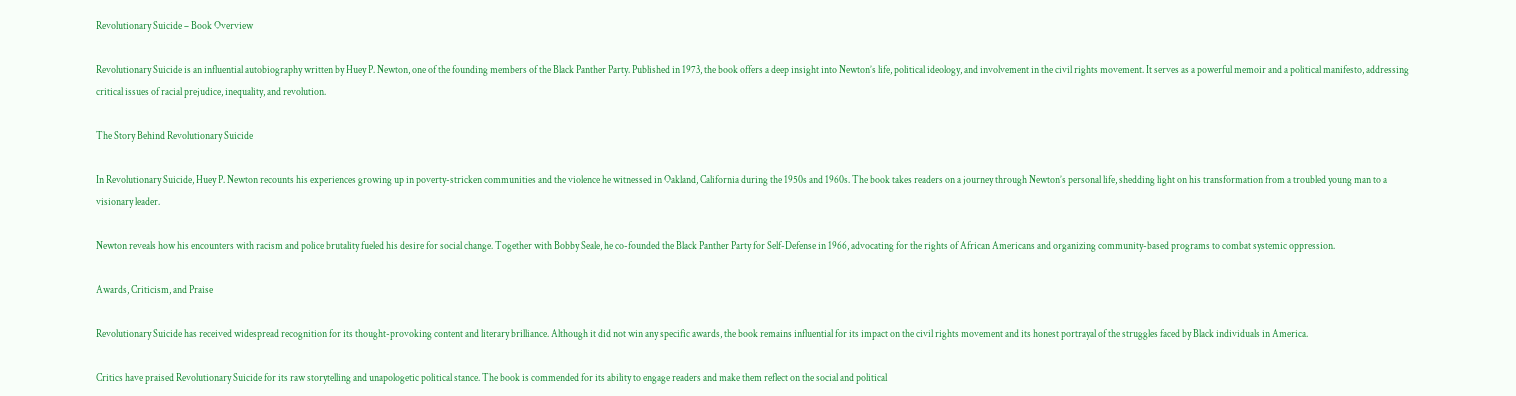Revolutionary Suicide – Book Overview

Revolutionary Suicide is an influential autobiography written by Huey P. Newton, one of the founding members of the Black Panther Party. Published in 1973, the book offers a deep insight into Newton’s life, political ideology, and involvement in the civil rights movement. It serves as a powerful memoir and a political manifesto, addressing critical issues of racial prejudice, inequality, and revolution.

The Story Behind Revolutionary Suicide

In Revolutionary Suicide, Huey P. Newton recounts his experiences growing up in poverty-stricken communities and the violence he witnessed in Oakland, California during the 1950s and 1960s. The book takes readers on a journey through Newton’s personal life, shedding light on his transformation from a troubled young man to a visionary leader.

Newton reveals how his encounters with racism and police brutality fueled his desire for social change. Together with Bobby Seale, he co-founded the Black Panther Party for Self-Defense in 1966, advocating for the rights of African Americans and organizing community-based programs to combat systemic oppression.

Awards, Criticism, and Praise

Revolutionary Suicide has received widespread recognition for its thought-provoking content and literary brilliance. Although it did not win any specific awards, the book remains influential for its impact on the civil rights movement and its honest portrayal of the struggles faced by Black individuals in America.

Critics have praised Revolutionary Suicide for its raw storytelling and unapologetic political stance. The book is commended for its ability to engage readers and make them reflect on the social and political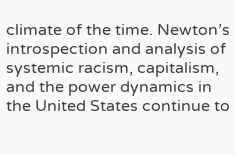climate of the time. Newton’s introspection and analysis of systemic racism, capitalism, and the power dynamics in the United States continue to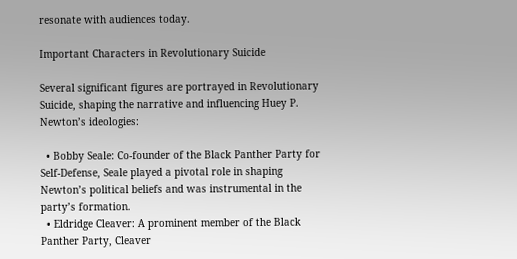resonate with audiences today.

Important Characters in Revolutionary Suicide

Several significant figures are portrayed in Revolutionary Suicide, shaping the narrative and influencing Huey P. Newton’s ideologies:

  • Bobby Seale: Co-founder of the Black Panther Party for Self-Defense, Seale played a pivotal role in shaping Newton’s political beliefs and was instrumental in the party’s formation.
  • Eldridge Cleaver: A prominent member of the Black Panther Party, Cleaver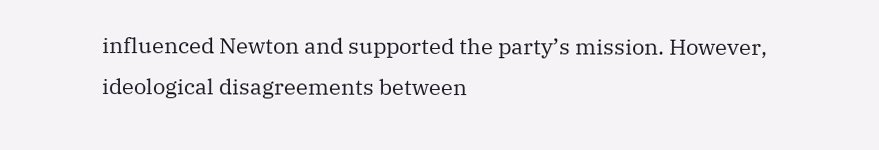influenced Newton and supported the party’s mission. However, ideological disagreements between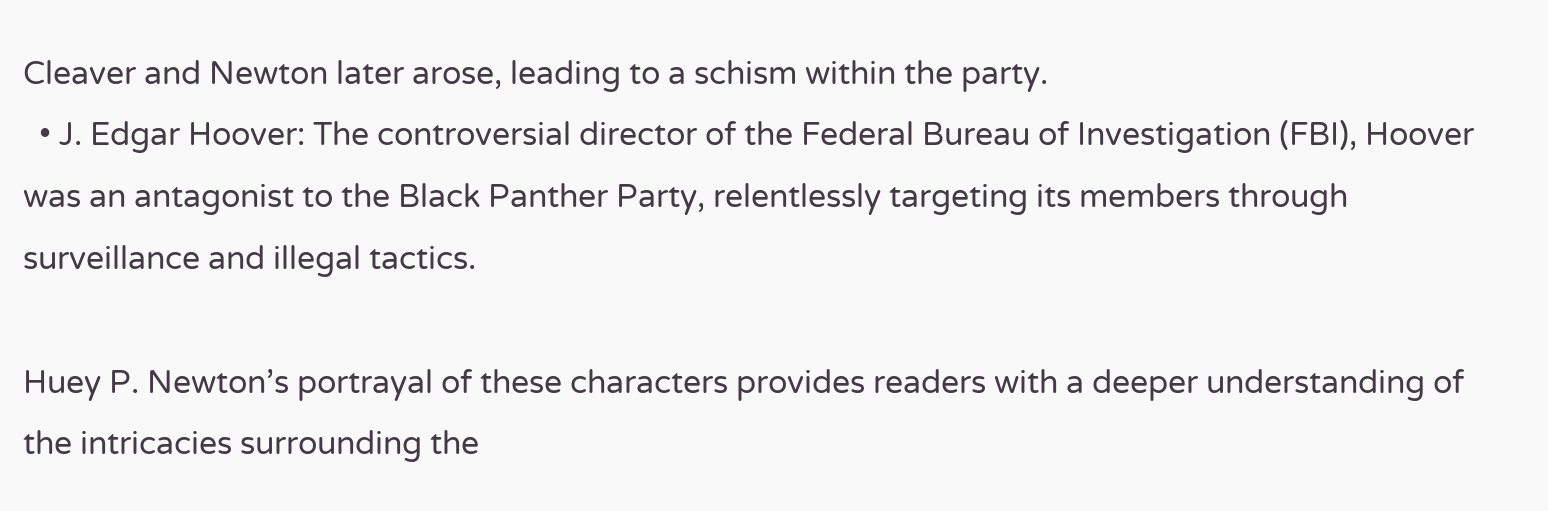Cleaver and Newton later arose, leading to a schism within the party.
  • J. Edgar Hoover: The controversial director of the Federal Bureau of Investigation (FBI), Hoover was an antagonist to the Black Panther Party, relentlessly targeting its members through surveillance and illegal tactics.

Huey P. Newton’s portrayal of these characters provides readers with a deeper understanding of the intricacies surrounding the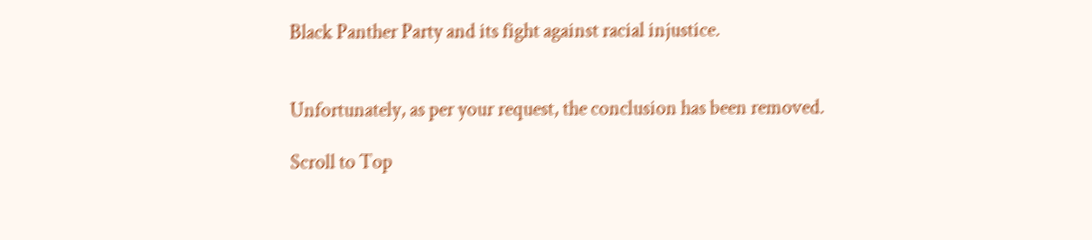Black Panther Party and its fight against racial injustice.


Unfortunately, as per your request, the conclusion has been removed.

Scroll to Top